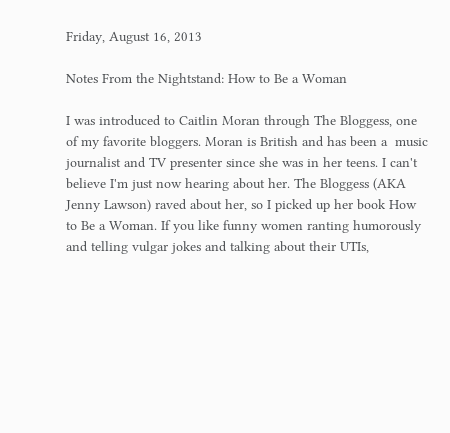Friday, August 16, 2013

Notes From the Nightstand: How to Be a Woman

I was introduced to Caitlin Moran through The Bloggess, one of my favorite bloggers. Moran is British and has been a  music journalist and TV presenter since she was in her teens. I can't believe I'm just now hearing about her. The Bloggess (AKA Jenny Lawson) raved about her, so I picked up her book How to Be a Woman. If you like funny women ranting humorously and telling vulgar jokes and talking about their UTIs,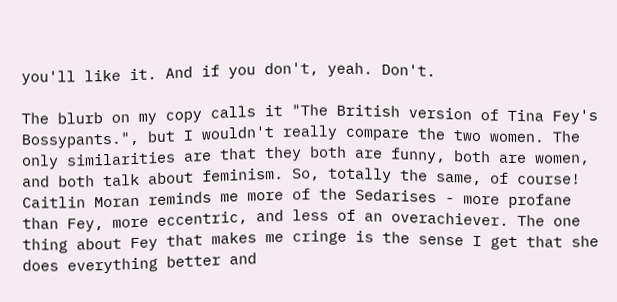you'll like it. And if you don't, yeah. Don't.

The blurb on my copy calls it "The British version of Tina Fey's Bossypants.", but I wouldn't really compare the two women. The only similarities are that they both are funny, both are women, and both talk about feminism. So, totally the same, of course! Caitlin Moran reminds me more of the Sedarises - more profane than Fey, more eccentric, and less of an overachiever. The one thing about Fey that makes me cringe is the sense I get that she does everything better and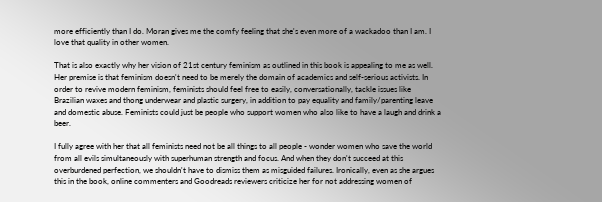more efficiently than I do. Moran gives me the comfy feeling that she's even more of a wackadoo than I am. I love that quality in other women.

That is also exactly why her vision of 21st century feminism as outlined in this book is appealing to me as well. Her premise is that feminism doesn't need to be merely the domain of academics and self-serious activists. In order to revive modern feminism, feminists should feel free to easily, conversationally, tackle issues like Brazilian waxes and thong underwear and plastic surgery, in addition to pay equality and family/parenting leave and domestic abuse. Feminists could just be people who support women who also like to have a laugh and drink a beer.

I fully agree with her that all feminists need not be all things to all people - wonder women who save the world from all evils simultaneously with superhuman strength and focus. And when they don't succeed at this overburdened perfection, we shouldn't have to dismiss them as misguided failures. Ironically, even as she argues this in the book, online commenters and Goodreads reviewers criticize her for not addressing women of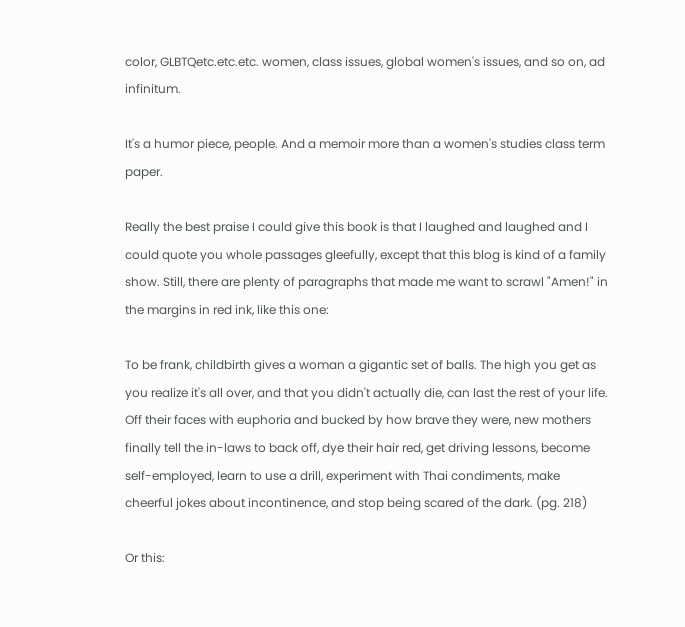color, GLBTQetc.etc.etc. women, class issues, global women's issues, and so on, ad infinitum.

It's a humor piece, people. And a memoir more than a women's studies class term paper.

Really the best praise I could give this book is that I laughed and laughed and I could quote you whole passages gleefully, except that this blog is kind of a family show. Still, there are plenty of paragraphs that made me want to scrawl "Amen!" in the margins in red ink, like this one:

To be frank, childbirth gives a woman a gigantic set of balls. The high you get as you realize it's all over, and that you didn't actually die, can last the rest of your life. Off their faces with euphoria and bucked by how brave they were, new mothers finally tell the in-laws to back off, dye their hair red, get driving lessons, become self-employed, learn to use a drill, experiment with Thai condiments, make cheerful jokes about incontinence, and stop being scared of the dark. (pg. 218)

Or this: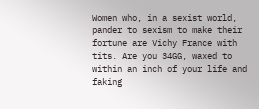Women who, in a sexist world, pander to sexism to make their fortune are Vichy France with tits. Are you 34GG, waxed to within an inch of your life and faking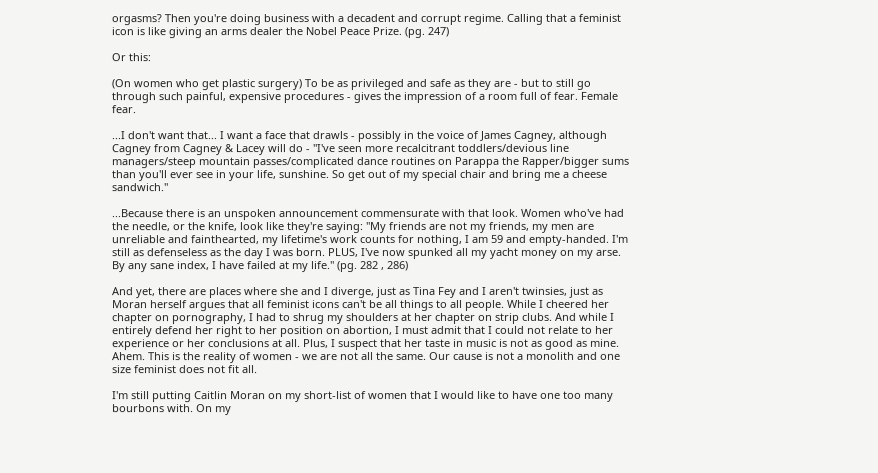orgasms? Then you're doing business with a decadent and corrupt regime. Calling that a feminist icon is like giving an arms dealer the Nobel Peace Prize. (pg. 247)

Or this:

(On women who get plastic surgery) To be as privileged and safe as they are - but to still go through such painful, expensive procedures - gives the impression of a room full of fear. Female fear.

...I don't want that... I want a face that drawls - possibly in the voice of James Cagney, although Cagney from Cagney & Lacey will do - "I've seen more recalcitrant toddlers/devious line managers/steep mountain passes/complicated dance routines on Parappa the Rapper/bigger sums than you'll ever see in your life, sunshine. So get out of my special chair and bring me a cheese sandwich."

...Because there is an unspoken announcement commensurate with that look. Women who've had the needle, or the knife, look like they're saying: "My friends are not my friends, my men are unreliable and fainthearted, my lifetime's work counts for nothing, I am 59 and empty-handed. I'm still as defenseless as the day I was born. PLUS, I've now spunked all my yacht money on my arse. By any sane index, I have failed at my life." (pg. 282 , 286)

And yet, there are places where she and I diverge, just as Tina Fey and I aren't twinsies, just as Moran herself argues that all feminist icons can't be all things to all people. While I cheered her chapter on pornography, I had to shrug my shoulders at her chapter on strip clubs. And while I entirely defend her right to her position on abortion, I must admit that I could not relate to her experience or her conclusions at all. Plus, I suspect that her taste in music is not as good as mine. Ahem. This is the reality of women - we are not all the same. Our cause is not a monolith and one size feminist does not fit all.

I'm still putting Caitlin Moran on my short-list of women that I would like to have one too many bourbons with. On my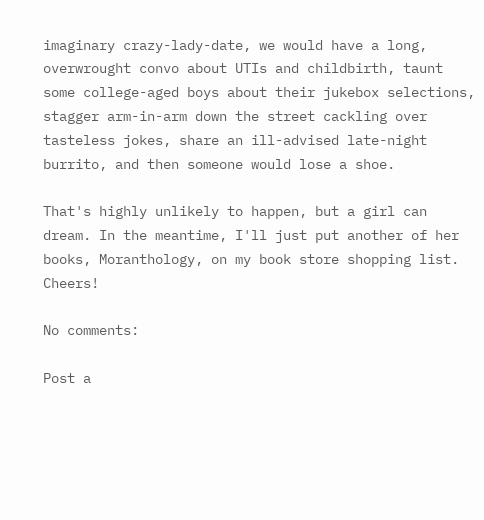imaginary crazy-lady-date, we would have a long, overwrought convo about UTIs and childbirth, taunt some college-aged boys about their jukebox selections, stagger arm-in-arm down the street cackling over tasteless jokes, share an ill-advised late-night burrito, and then someone would lose a shoe.

That's highly unlikely to happen, but a girl can dream. In the meantime, I'll just put another of her books, Moranthology, on my book store shopping list. Cheers!

No comments:

Post a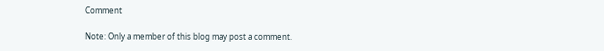Comment

Note: Only a member of this blog may post a comment.